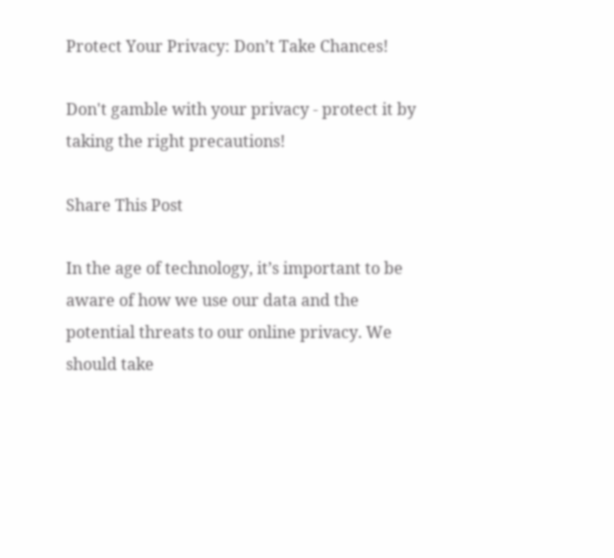Protect Your Privacy: Don’t Take Chances!

Don't gamble with your privacy - protect it by taking the right precautions!

Share This Post

In the age of technology, it’s important to be aware of how we use our data and the potential threats to our online privacy. We should take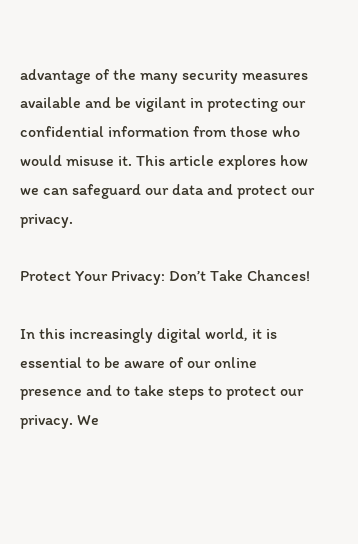advantage of the many security measures available and be vigilant in protecting our confidential information from those who would misuse it. This article explores how we can safeguard our data and protect our privacy.

Protect Your Privacy: Don’t Take Chances!

In this increasingly digital world, it is essential to be aware of our online presence and to take steps to protect our privacy. We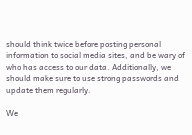should think twice before posting personal information to social media sites, and be wary of who has access to our data. Additionally, we should make sure to use strong passwords and update them regularly.

We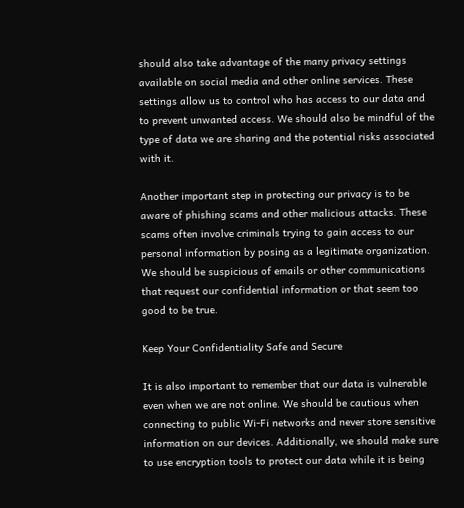should also take advantage of the many privacy settings available on social media and other online services. These settings allow us to control who has access to our data and to prevent unwanted access. We should also be mindful of the type of data we are sharing and the potential risks associated with it.

Another important step in protecting our privacy is to be aware of phishing scams and other malicious attacks. These scams often involve criminals trying to gain access to our personal information by posing as a legitimate organization. We should be suspicious of emails or other communications that request our confidential information or that seem too good to be true.

Keep Your Confidentiality Safe and Secure

It is also important to remember that our data is vulnerable even when we are not online. We should be cautious when connecting to public Wi-Fi networks and never store sensitive information on our devices. Additionally, we should make sure to use encryption tools to protect our data while it is being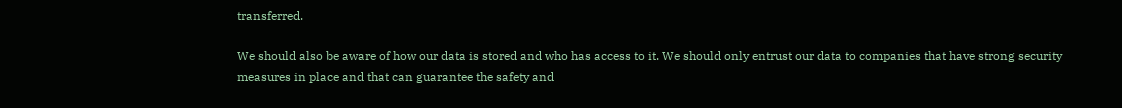transferred.

We should also be aware of how our data is stored and who has access to it. We should only entrust our data to companies that have strong security measures in place and that can guarantee the safety and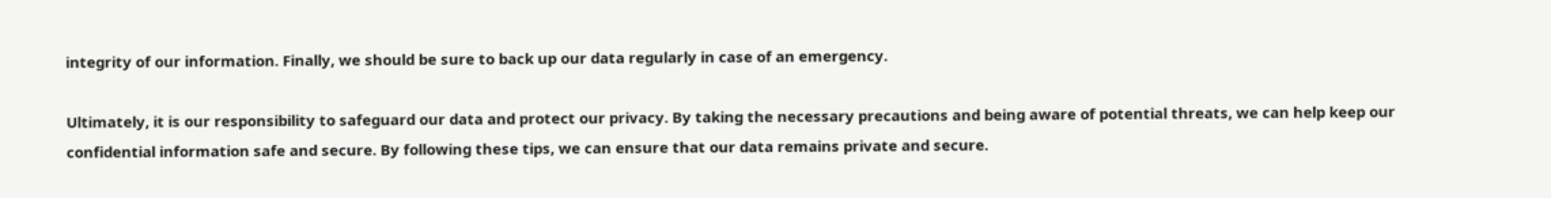integrity of our information. Finally, we should be sure to back up our data regularly in case of an emergency.

Ultimately, it is our responsibility to safeguard our data and protect our privacy. By taking the necessary precautions and being aware of potential threats, we can help keep our confidential information safe and secure. By following these tips, we can ensure that our data remains private and secure.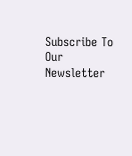Subscribe To Our Newsletter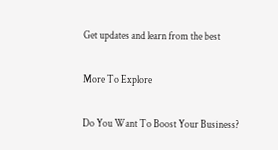Get updates and learn from the best

More To Explore

Do You Want To Boost Your Business?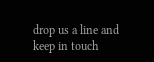drop us a line and keep in touch